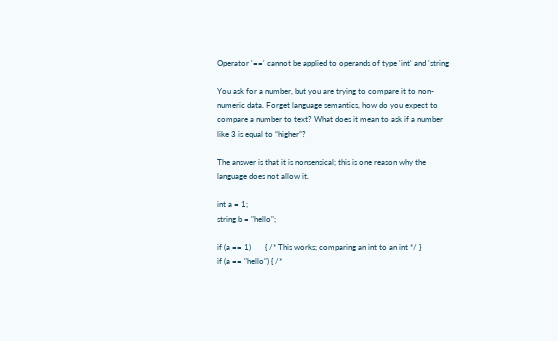Operator '==' cannot be applied to operands of type 'int' and 'string

You ask for a number, but you are trying to compare it to non-numeric data. Forget language semantics, how do you expect to compare a number to text? What does it mean to ask if a number like 3 is equal to “higher”?

The answer is that it is nonsensical; this is one reason why the language does not allow it.

int a = 1;
string b = "hello";

if (a == 1)       { /* This works; comparing an int to an int */ }
if (a == "hello") { /*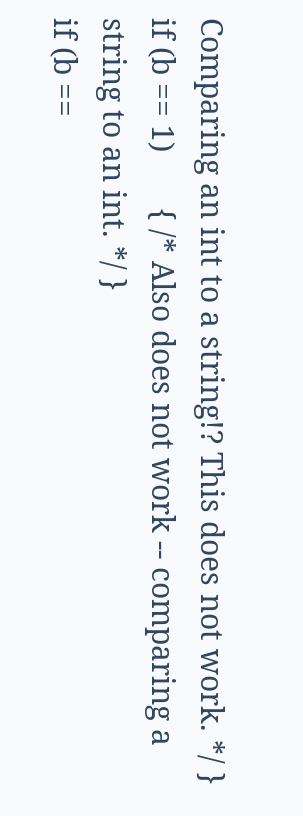Comparing an int to a string!? This does not work. */ }
if (b == 1)       { /* Also does not work -- comparing a string to an int. */ }
if (b ==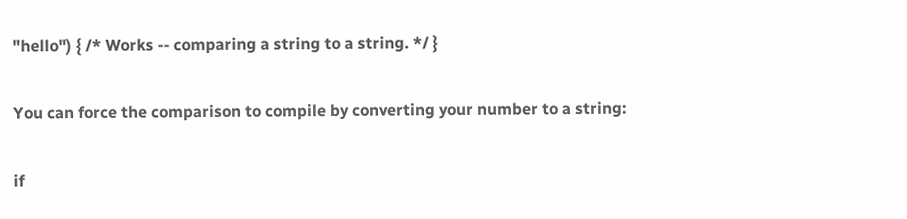"hello") { /* Works -- comparing a string to a string. */ }

You can force the comparison to compile by converting your number to a string:

if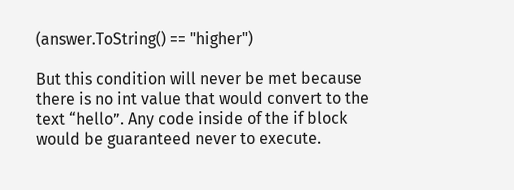(answer.ToString() == "higher")

But this condition will never be met because there is no int value that would convert to the text “hello”. Any code inside of the if block would be guaranteed never to execute.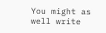You might as well write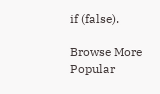if (false).

Browse More Popular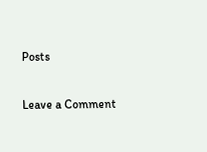Posts

Leave a Comment